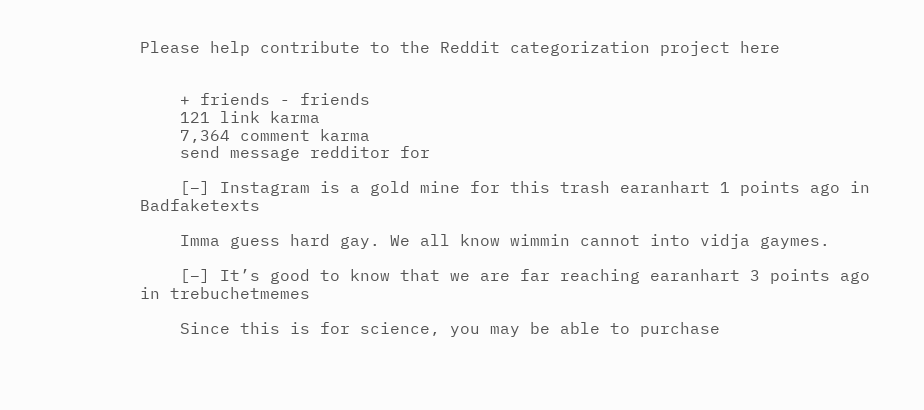Please help contribute to the Reddit categorization project here


    + friends - friends
    121 link karma
    7,364 comment karma
    send message redditor for

    [–] Instagram is a gold mine for this trash earanhart 1 points ago in Badfaketexts

    Imma guess hard gay. We all know wimmin cannot into vidja gaymes.

    [–] It’s good to know that we are far reaching earanhart 3 points ago in trebuchetmemes

    Since this is for science, you may be able to purchase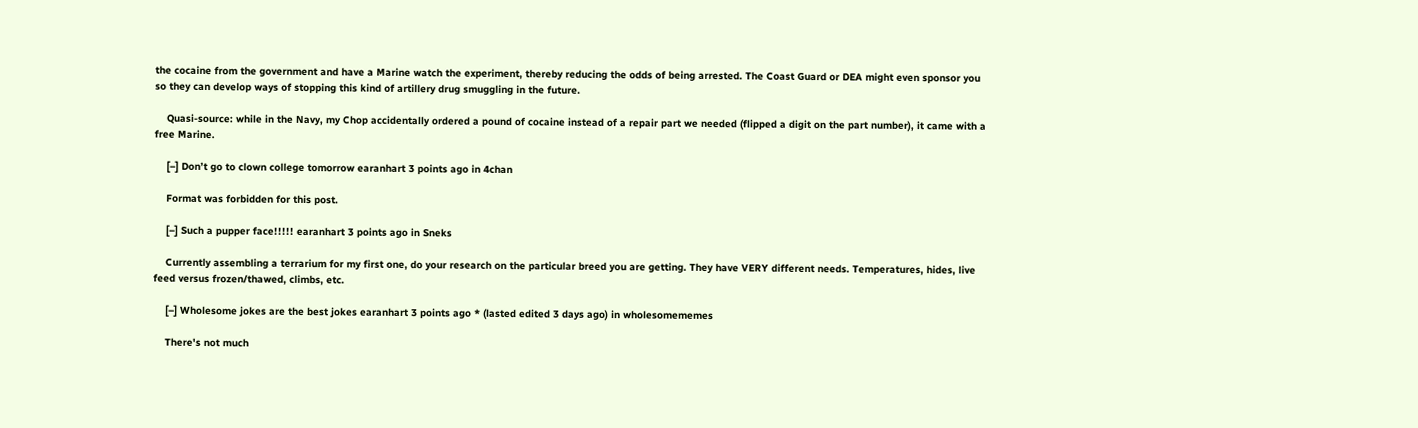the cocaine from the government and have a Marine watch the experiment, thereby reducing the odds of being arrested. The Coast Guard or DEA might even sponsor you so they can develop ways of stopping this kind of artillery drug smuggling in the future.

    Quasi-source: while in the Navy, my Chop accidentally ordered a pound of cocaine instead of a repair part we needed (flipped a digit on the part number), it came with a free Marine.

    [–] Don’t go to clown college tomorrow earanhart 3 points ago in 4chan

    Format was forbidden for this post.

    [–] Such a pupper face!!!!! earanhart 3 points ago in Sneks

    Currently assembling a terrarium for my first one, do your research on the particular breed you are getting. They have VERY different needs. Temperatures, hides, live feed versus frozen/thawed, climbs, etc.

    [–] Wholesome jokes are the best jokes earanhart 3 points ago * (lasted edited 3 days ago) in wholesomememes

    There's not much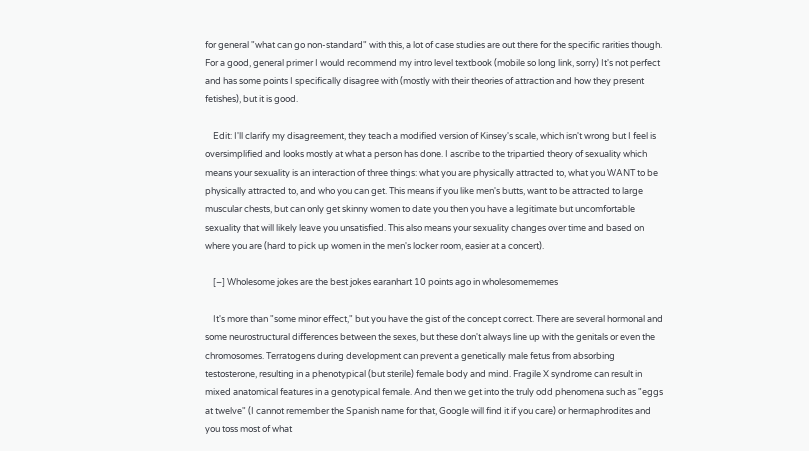for general "what can go non-standard" with this, a lot of case studies are out there for the specific rarities though. For a good, general primer I would recommend my intro level textbook (mobile so long link, sorry) It's not perfect and has some points I specifically disagree with (mostly with their theories of attraction and how they present fetishes), but it is good.

    Edit: I'll clarify my disagreement, they teach a modified version of Kinsey's scale, which isn't wrong but I feel is oversimplified and looks mostly at what a person has done. I ascribe to the tripartied theory of sexuality which means your sexuality is an interaction of three things: what you are physically attracted to, what you WANT to be physically attracted to, and who you can get. This means if you like men's butts, want to be attracted to large muscular chests, but can only get skinny women to date you then you have a legitimate but uncomfortable sexuality that will likely leave you unsatisfied. This also means your sexuality changes over time and based on where you are (hard to pick up women in the men's locker room, easier at a concert).

    [–] Wholesome jokes are the best jokes earanhart 10 points ago in wholesomememes

    It's more than "some minor effect," but you have the gist of the concept correct. There are several hormonal and some neurostructural differences between the sexes, but these don't always line up with the genitals or even the chromosomes. Terratogens during development can prevent a genetically male fetus from absorbing testosterone, resulting in a phenotypical (but sterile) female body and mind. Fragile X syndrome can result in mixed anatomical features in a genotypical female. And then we get into the truly odd phenomena such as "eggs at twelve" (I cannot remember the Spanish name for that, Google will find it if you care) or hermaphrodites and you toss most of what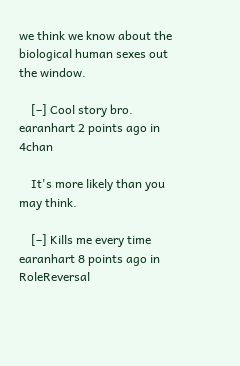we think we know about the biological human sexes out the window.

    [–] Cool story bro. earanhart 2 points ago in 4chan

    It's more likely than you may think.

    [–] Kills me every time earanhart 8 points ago in RoleReversal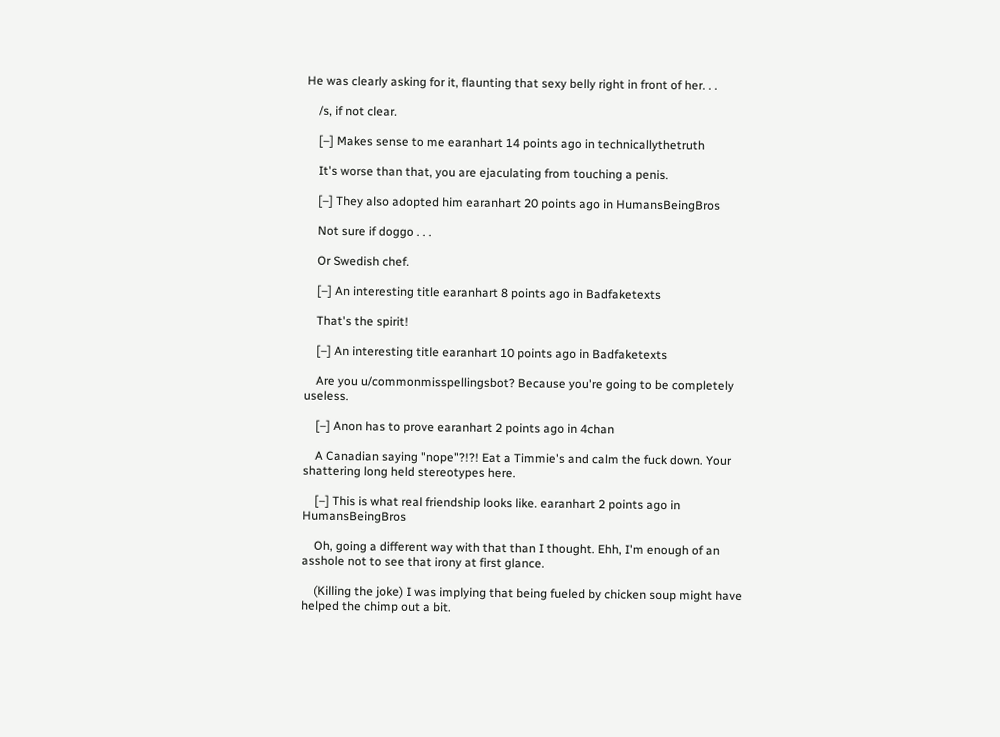He was clearly asking for it, flaunting that sexy belly right in front of her. . .

    /s, if not clear.

    [–] Makes sense to me earanhart 14 points ago in technicallythetruth

    It's worse than that, you are ejaculating from touching a penis.

    [–] They also adopted him earanhart 20 points ago in HumansBeingBros

    Not sure if doggo . . .

    Or Swedish chef.

    [–] An interesting title earanhart 8 points ago in Badfaketexts

    That's the spirit!

    [–] An interesting title earanhart 10 points ago in Badfaketexts

    Are you u/commonmisspellingsbot? Because you're going to be completely useless.

    [–] Anon has to prove earanhart 2 points ago in 4chan

    A Canadian saying "nope"?!?! Eat a Timmie's and calm the fuck down. Your shattering long held stereotypes here.

    [–] This is what real friendship looks like. earanhart 2 points ago in HumansBeingBros

    Oh, going a different way with that than I thought. Ehh, I'm enough of an asshole not to see that irony at first glance.

    (Killing the joke) I was implying that being fueled by chicken soup might have helped the chimp out a bit.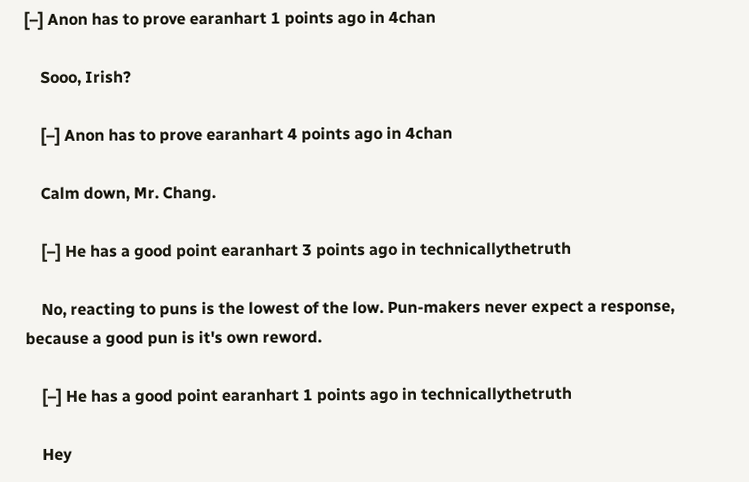[–] Anon has to prove earanhart 1 points ago in 4chan

    Sooo, Irish?

    [–] Anon has to prove earanhart 4 points ago in 4chan

    Calm down, Mr. Chang.

    [–] He has a good point earanhart 3 points ago in technicallythetruth

    No, reacting to puns is the lowest of the low. Pun-makers never expect a response, because a good pun is it's own reword.

    [–] He has a good point earanhart 1 points ago in technicallythetruth

    Hey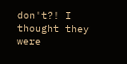don't?! I thought they were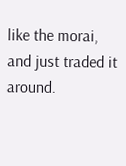like the morai, and just traded it around.